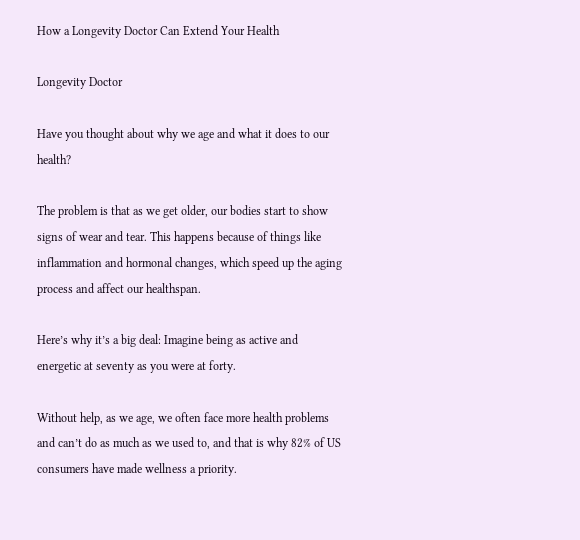How a Longevity Doctor Can Extend Your Health

Longevity Doctor

Have you thought about why we age and what it does to our health?

The problem is that as we get older, our bodies start to show signs of wear and tear. This happens because of things like inflammation and hormonal changes, which speed up the aging process and affect our healthspan.

Here’s why it’s a big deal: Imagine being as active and energetic at seventy as you were at forty.

Without help, as we age, we often face more health problems and can’t do as much as we used to, and that is why 82% of US consumers have made wellness a priority.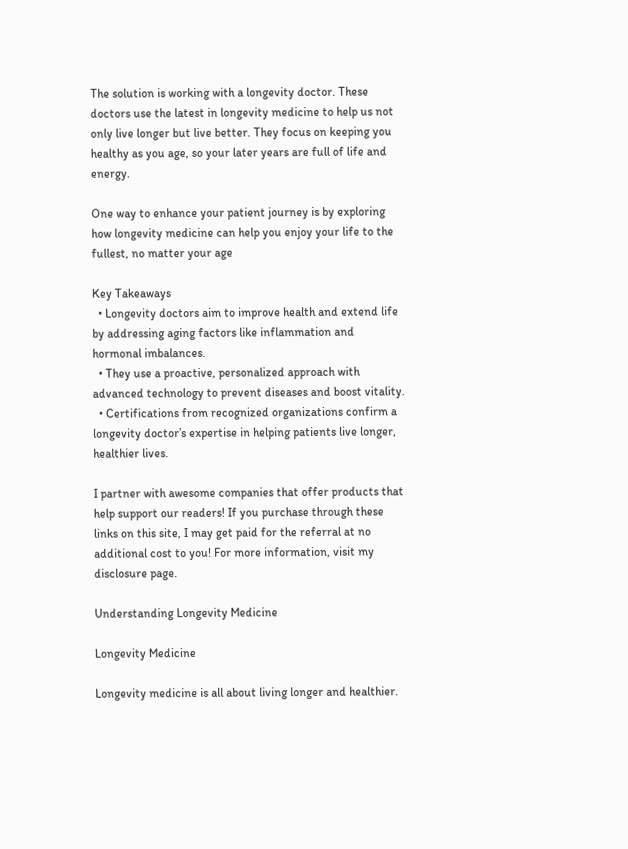The solution is working with a longevity doctor. These doctors use the latest in longevity medicine to help us not only live longer but live better. They focus on keeping you healthy as you age, so your later years are full of life and energy.

One way to enhance your patient journey is by exploring how longevity medicine can help you enjoy your life to the fullest, no matter your age

Key Takeaways
  • Longevity doctors aim to improve health and extend life by addressing aging factors like inflammation and hormonal imbalances.
  • They use a proactive, personalized approach with advanced technology to prevent diseases and boost vitality.
  • Certifications from recognized organizations confirm a longevity doctor’s expertise in helping patients live longer, healthier lives.

I partner with awesome companies that offer products that help support our readers! If you purchase through these links on this site, I may get paid for the referral at no additional cost to you! For more information, visit my disclosure page.

Understanding Longevity Medicine

Longevity Medicine

Longevity medicine is all about living longer and healthier.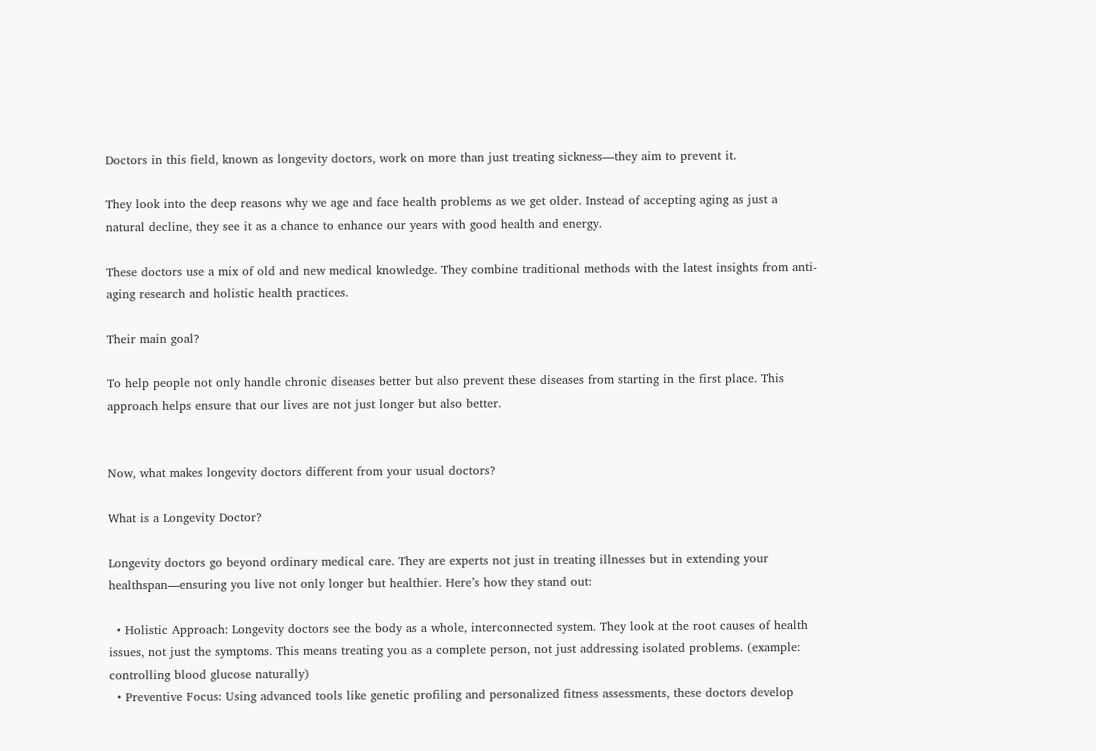Doctors in this field, known as longevity doctors, work on more than just treating sickness—they aim to prevent it.

They look into the deep reasons why we age and face health problems as we get older. Instead of accepting aging as just a natural decline, they see it as a chance to enhance our years with good health and energy.

These doctors use a mix of old and new medical knowledge. They combine traditional methods with the latest insights from anti-aging research and holistic health practices.

Their main goal?

To help people not only handle chronic diseases better but also prevent these diseases from starting in the first place. This approach helps ensure that our lives are not just longer but also better.


Now, what makes longevity doctors different from your usual doctors?

What is a Longevity Doctor?

Longevity doctors go beyond ordinary medical care. They are experts not just in treating illnesses but in extending your healthspan—ensuring you live not only longer but healthier. Here’s how they stand out:

  • Holistic Approach: Longevity doctors see the body as a whole, interconnected system. They look at the root causes of health issues, not just the symptoms. This means treating you as a complete person, not just addressing isolated problems. (example: controlling blood glucose naturally)
  • Preventive Focus: Using advanced tools like genetic profiling and personalized fitness assessments, these doctors develop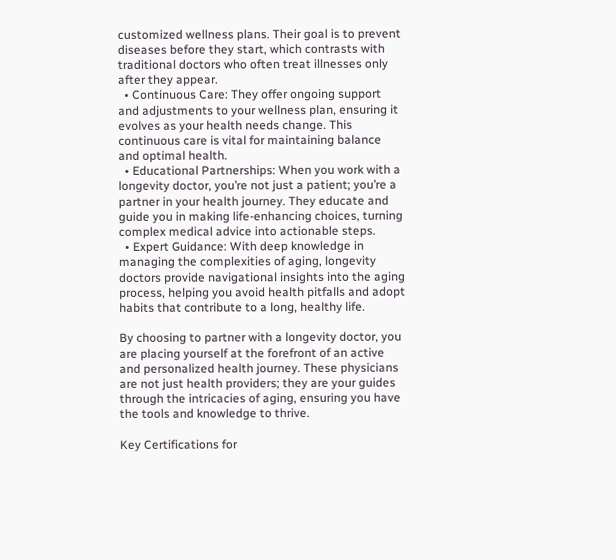customized wellness plans. Their goal is to prevent diseases before they start, which contrasts with traditional doctors who often treat illnesses only after they appear.
  • Continuous Care: They offer ongoing support and adjustments to your wellness plan, ensuring it evolves as your health needs change. This continuous care is vital for maintaining balance and optimal health.
  • Educational Partnerships: When you work with a longevity doctor, you’re not just a patient; you’re a partner in your health journey. They educate and guide you in making life-enhancing choices, turning complex medical advice into actionable steps.
  • Expert Guidance: With deep knowledge in managing the complexities of aging, longevity doctors provide navigational insights into the aging process, helping you avoid health pitfalls and adopt habits that contribute to a long, healthy life.

By choosing to partner with a longevity doctor, you are placing yourself at the forefront of an active and personalized health journey. These physicians are not just health providers; they are your guides through the intricacies of aging, ensuring you have the tools and knowledge to thrive.

Key Certifications for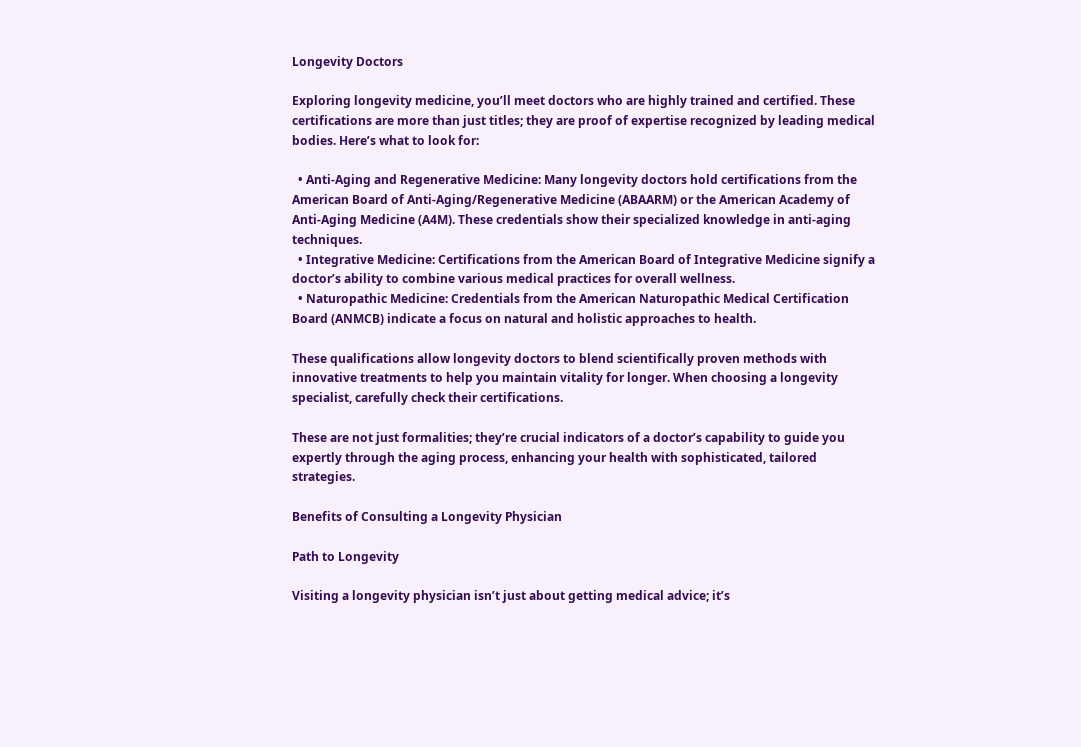Longevity Doctors

Exploring longevity medicine, you’ll meet doctors who are highly trained and certified. These certifications are more than just titles; they are proof of expertise recognized by leading medical bodies. Here’s what to look for:

  • Anti-Aging and Regenerative Medicine: Many longevity doctors hold certifications from the American Board of Anti-Aging/Regenerative Medicine (ABAARM) or the American Academy of Anti-Aging Medicine (A4M). These credentials show their specialized knowledge in anti-aging techniques.
  • Integrative Medicine: Certifications from the American Board of Integrative Medicine signify a doctor’s ability to combine various medical practices for overall wellness.
  • Naturopathic Medicine: Credentials from the American Naturopathic Medical Certification Board (ANMCB) indicate a focus on natural and holistic approaches to health.

These qualifications allow longevity doctors to blend scientifically proven methods with innovative treatments to help you maintain vitality for longer. When choosing a longevity specialist, carefully check their certifications.

These are not just formalities; they’re crucial indicators of a doctor’s capability to guide you expertly through the aging process, enhancing your health with sophisticated, tailored strategies.

Benefits of Consulting a Longevity Physician

Path to Longevity

Visiting a longevity physician isn’t just about getting medical advice; it’s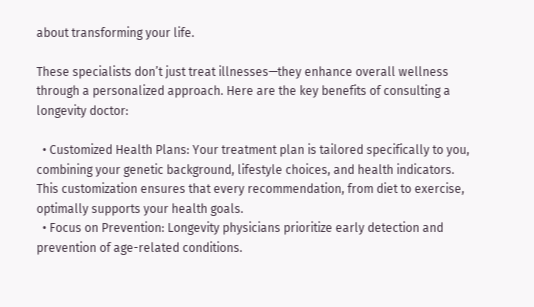about transforming your life.

These specialists don’t just treat illnesses—they enhance overall wellness through a personalized approach. Here are the key benefits of consulting a longevity doctor:

  • Customized Health Plans: Your treatment plan is tailored specifically to you, combining your genetic background, lifestyle choices, and health indicators. This customization ensures that every recommendation, from diet to exercise, optimally supports your health goals.
  • Focus on Prevention: Longevity physicians prioritize early detection and prevention of age-related conditions.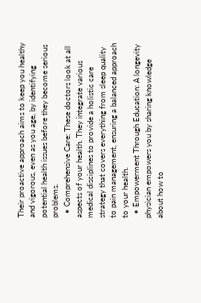Their proactive approach aims to keep you healthy and vigorous, even as you age, by identifying potential health issues before they become serious problems.
  • Comprehensive Care: These doctors look at all aspects of your health. They integrate various medical disciplines to provide a holistic care strategy that covers everything from sleep quality to pain management, ensuring a balanced approach to your health.
  • Empowerment Through Education: A longevity physician empowers you by sharing knowledge about how to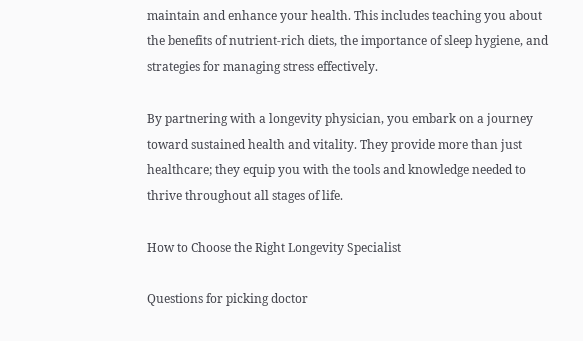maintain and enhance your health. This includes teaching you about the benefits of nutrient-rich diets, the importance of sleep hygiene, and strategies for managing stress effectively.

By partnering with a longevity physician, you embark on a journey toward sustained health and vitality. They provide more than just healthcare; they equip you with the tools and knowledge needed to thrive throughout all stages of life.

How to Choose the Right Longevity Specialist

Questions for picking doctor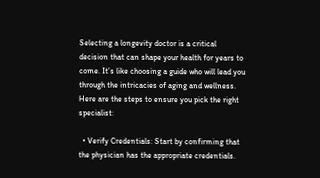Selecting a longevity doctor is a critical decision that can shape your health for years to come. It’s like choosing a guide who will lead you through the intricacies of aging and wellness. Here are the steps to ensure you pick the right specialist:

  • Verify Credentials: Start by confirming that the physician has the appropriate credentials.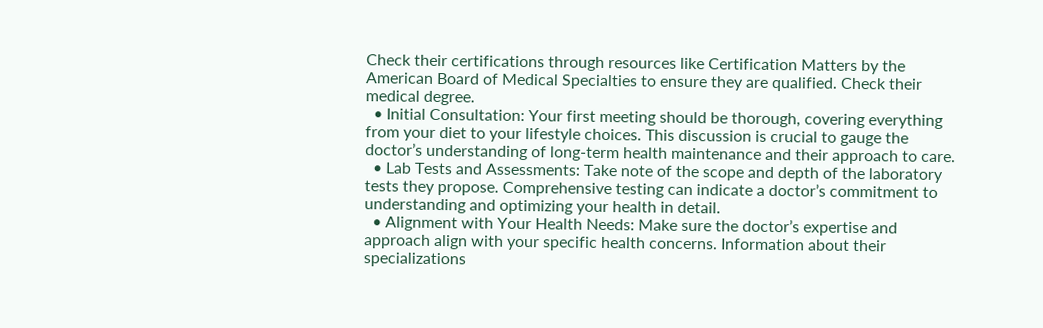Check their certifications through resources like Certification Matters by the American Board of Medical Specialties to ensure they are qualified. Check their medical degree.
  • Initial Consultation: Your first meeting should be thorough, covering everything from your diet to your lifestyle choices. This discussion is crucial to gauge the doctor’s understanding of long-term health maintenance and their approach to care.
  • Lab Tests and Assessments: Take note of the scope and depth of the laboratory tests they propose. Comprehensive testing can indicate a doctor’s commitment to understanding and optimizing your health in detail.
  • Alignment with Your Health Needs: Make sure the doctor’s expertise and approach align with your specific health concerns. Information about their specializations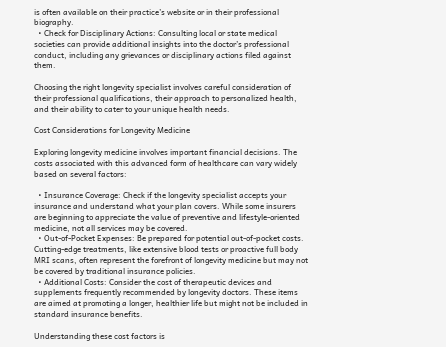is often available on their practice’s website or in their professional biography.
  • Check for Disciplinary Actions: Consulting local or state medical societies can provide additional insights into the doctor’s professional conduct, including any grievances or disciplinary actions filed against them.

Choosing the right longevity specialist involves careful consideration of their professional qualifications, their approach to personalized health, and their ability to cater to your unique health needs.

Cost Considerations for Longevity Medicine

Exploring longevity medicine involves important financial decisions. The costs associated with this advanced form of healthcare can vary widely based on several factors:

  • Insurance Coverage: Check if the longevity specialist accepts your insurance and understand what your plan covers. While some insurers are beginning to appreciate the value of preventive and lifestyle-oriented medicine, not all services may be covered.
  • Out-of-Pocket Expenses: Be prepared for potential out-of-pocket costs. Cutting-edge treatments, like extensive blood tests or proactive full body MRI scans, often represent the forefront of longevity medicine but may not be covered by traditional insurance policies.
  • Additional Costs: Consider the cost of therapeutic devices and supplements frequently recommended by longevity doctors. These items are aimed at promoting a longer, healthier life but might not be included in standard insurance benefits.

Understanding these cost factors is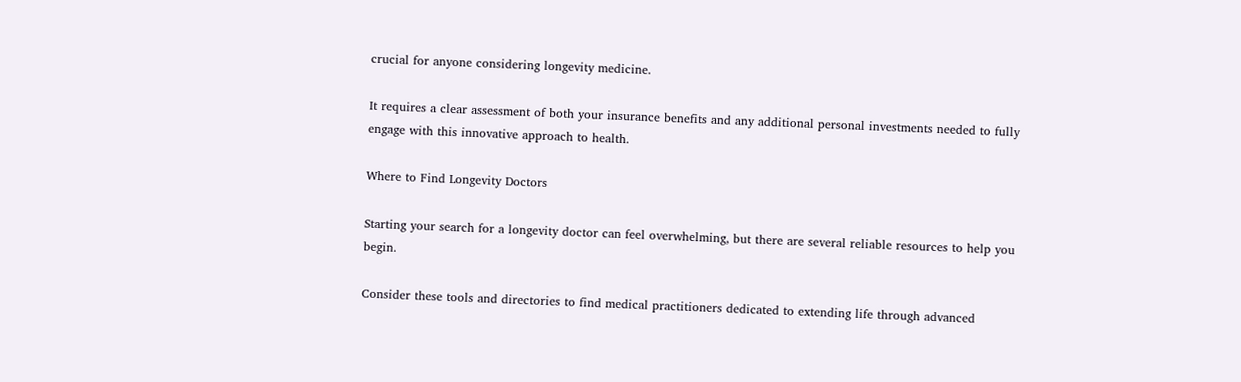crucial for anyone considering longevity medicine.

It requires a clear assessment of both your insurance benefits and any additional personal investments needed to fully engage with this innovative approach to health.

Where to Find Longevity Doctors

Starting your search for a longevity doctor can feel overwhelming, but there are several reliable resources to help you begin.

Consider these tools and directories to find medical practitioners dedicated to extending life through advanced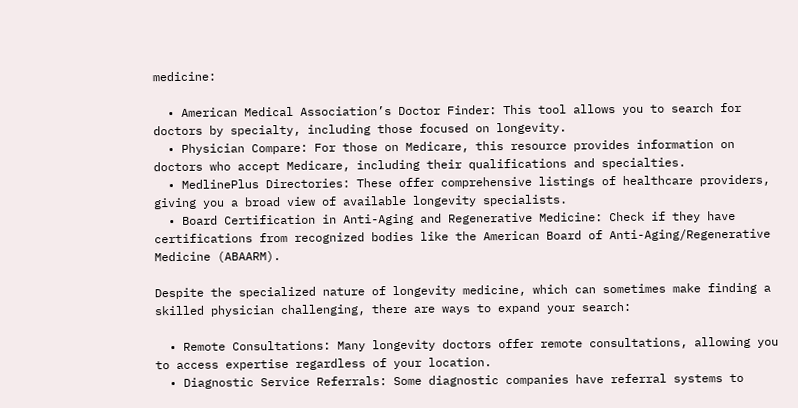medicine:

  • American Medical Association’s Doctor Finder: This tool allows you to search for doctors by specialty, including those focused on longevity.
  • Physician Compare: For those on Medicare, this resource provides information on doctors who accept Medicare, including their qualifications and specialties.
  • MedlinePlus Directories: These offer comprehensive listings of healthcare providers, giving you a broad view of available longevity specialists.
  • Board Certification in Anti-Aging and Regenerative Medicine: Check if they have certifications from recognized bodies like the American Board of Anti-Aging/Regenerative Medicine (ABAARM).

Despite the specialized nature of longevity medicine, which can sometimes make finding a skilled physician challenging, there are ways to expand your search:

  • Remote Consultations: Many longevity doctors offer remote consultations, allowing you to access expertise regardless of your location.
  • Diagnostic Service Referrals: Some diagnostic companies have referral systems to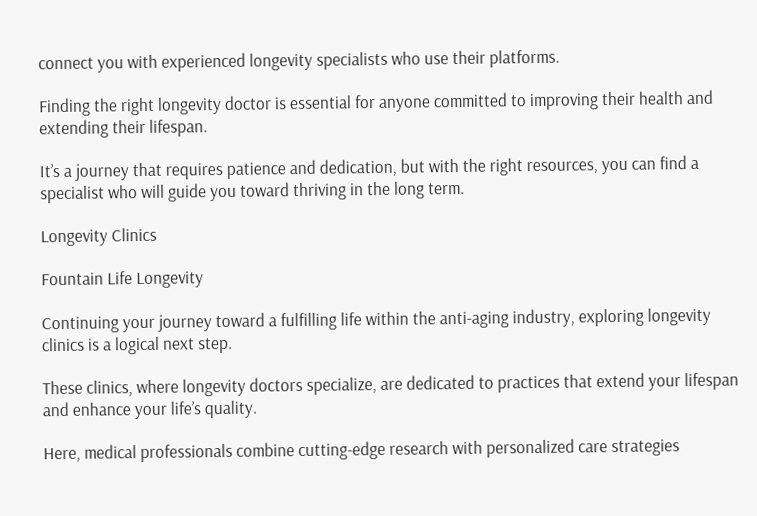connect you with experienced longevity specialists who use their platforms.

Finding the right longevity doctor is essential for anyone committed to improving their health and extending their lifespan.

It’s a journey that requires patience and dedication, but with the right resources, you can find a specialist who will guide you toward thriving in the long term.

Longevity Clinics

Fountain Life Longevity

Continuing your journey toward a fulfilling life within the anti-aging industry, exploring longevity clinics is a logical next step.

These clinics, where longevity doctors specialize, are dedicated to practices that extend your lifespan and enhance your life’s quality.

Here, medical professionals combine cutting-edge research with personalized care strategies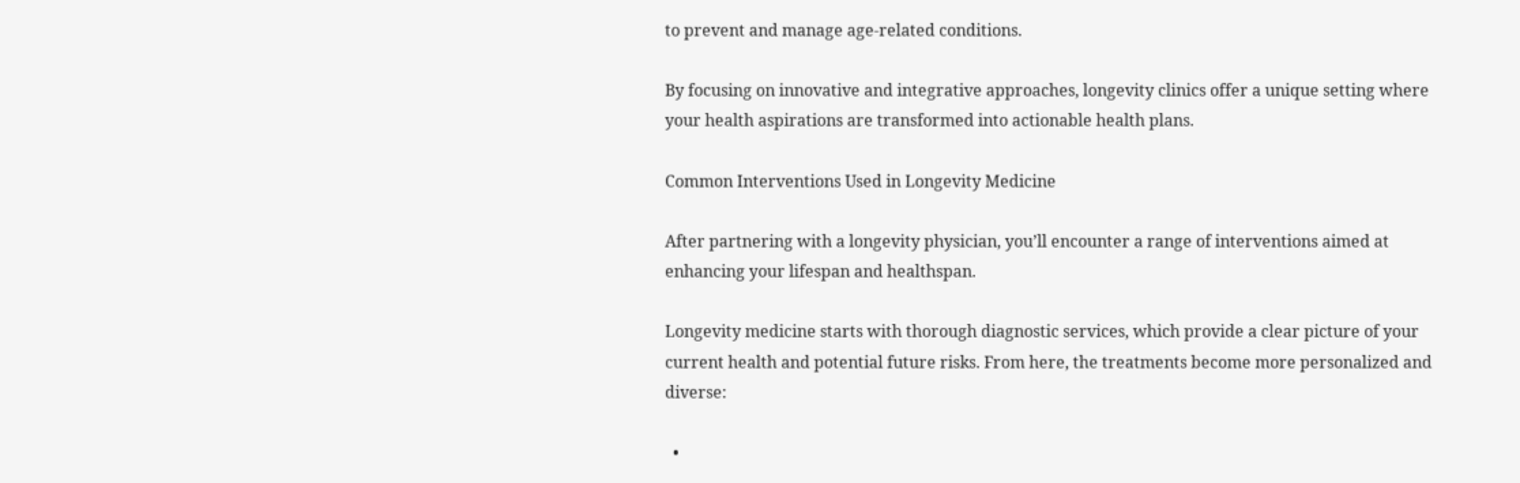to prevent and manage age-related conditions.

By focusing on innovative and integrative approaches, longevity clinics offer a unique setting where your health aspirations are transformed into actionable health plans.

Common Interventions Used in Longevity Medicine

After partnering with a longevity physician, you’ll encounter a range of interventions aimed at enhancing your lifespan and healthspan.

Longevity medicine starts with thorough diagnostic services, which provide a clear picture of your current health and potential future risks. From here, the treatments become more personalized and diverse:

  •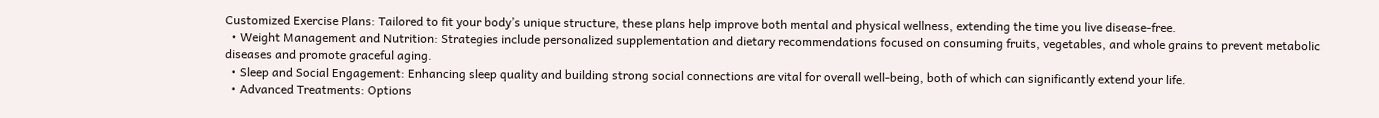Customized Exercise Plans: Tailored to fit your body’s unique structure, these plans help improve both mental and physical wellness, extending the time you live disease-free.
  • Weight Management and Nutrition: Strategies include personalized supplementation and dietary recommendations focused on consuming fruits, vegetables, and whole grains to prevent metabolic diseases and promote graceful aging.
  • Sleep and Social Engagement: Enhancing sleep quality and building strong social connections are vital for overall well-being, both of which can significantly extend your life.
  • Advanced Treatments: Options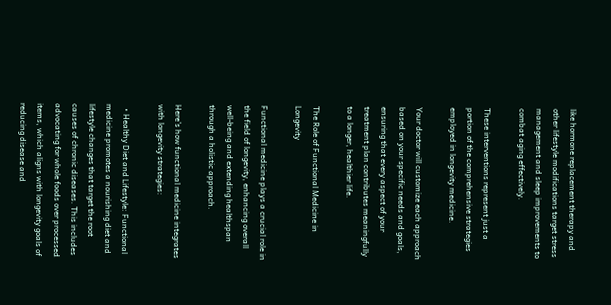like hormone replacement therapy and other lifestyle modifications target stress management and sleep improvements to combat aging effectively.

These interventions represent just a portion of the comprehensive strategies employed in longevity medicine.

Your doctor will customize each approach based on your specific needs and goals, ensuring that every aspect of your treatment plan contributes meaningfully to a longer, healthier life.

The Role of Functional Medicine in Longevity

Functional medicine plays a crucial role in the field of longevity, enhancing overall well-being and extending healthspan through a holistic approach.

Here’s how functional medicine integrates with longevity strategies:

  • Healthy Diet and Lifestyle: Functional medicine promotes a nourishing diet and lifestyle changes that target the root causes of chronic diseases. This includes advocating for whole foods over processed items, which aligns with longevity goals of reducing disease and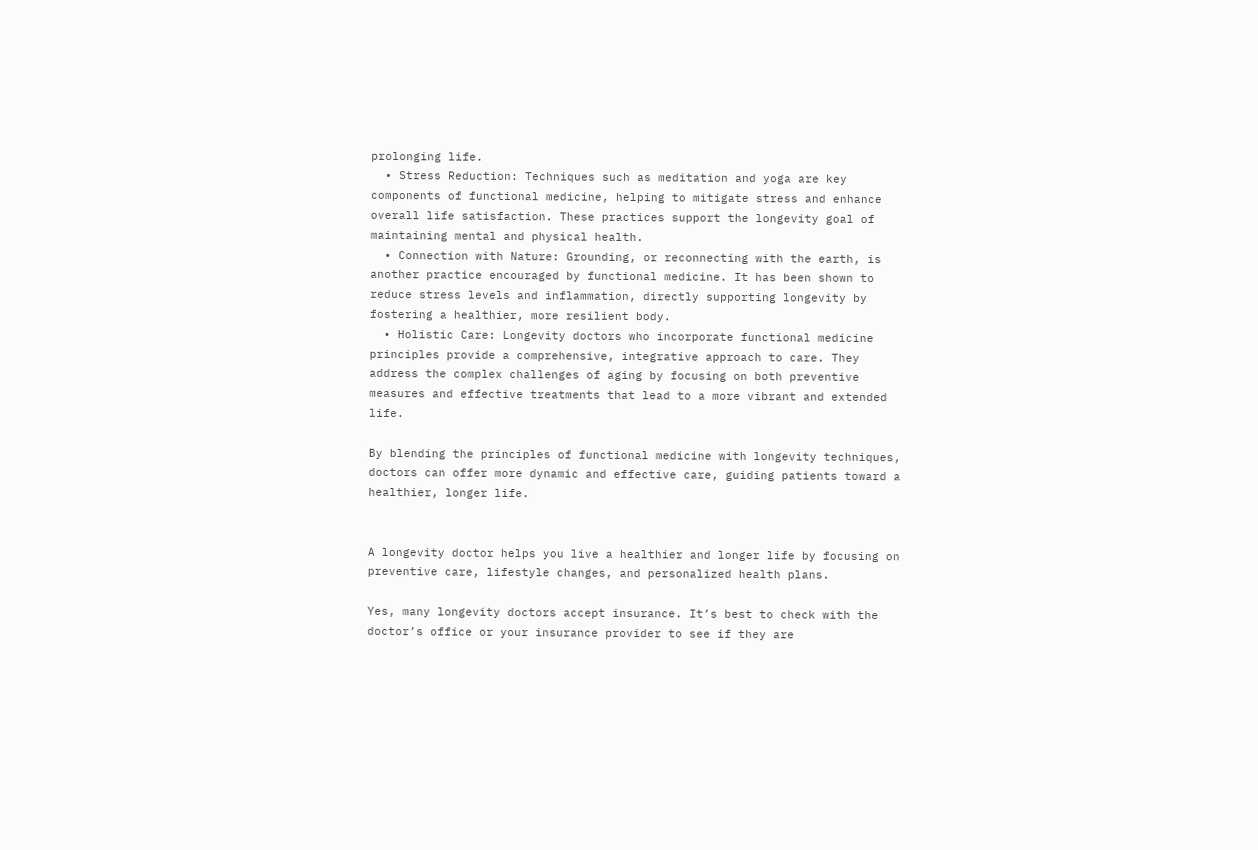prolonging life.
  • Stress Reduction: Techniques such as meditation and yoga are key components of functional medicine, helping to mitigate stress and enhance overall life satisfaction. These practices support the longevity goal of maintaining mental and physical health.
  • Connection with Nature: Grounding, or reconnecting with the earth, is another practice encouraged by functional medicine. It has been shown to reduce stress levels and inflammation, directly supporting longevity by fostering a healthier, more resilient body.
  • Holistic Care: Longevity doctors who incorporate functional medicine principles provide a comprehensive, integrative approach to care. They address the complex challenges of aging by focusing on both preventive measures and effective treatments that lead to a more vibrant and extended life.

By blending the principles of functional medicine with longevity techniques, doctors can offer more dynamic and effective care, guiding patients toward a healthier, longer life.


A longevity doctor helps you live a healthier and longer life by focusing on preventive care, lifestyle changes, and personalized health plans.

Yes, many longevity doctors accept insurance. It’s best to check with the doctor’s office or your insurance provider to see if they are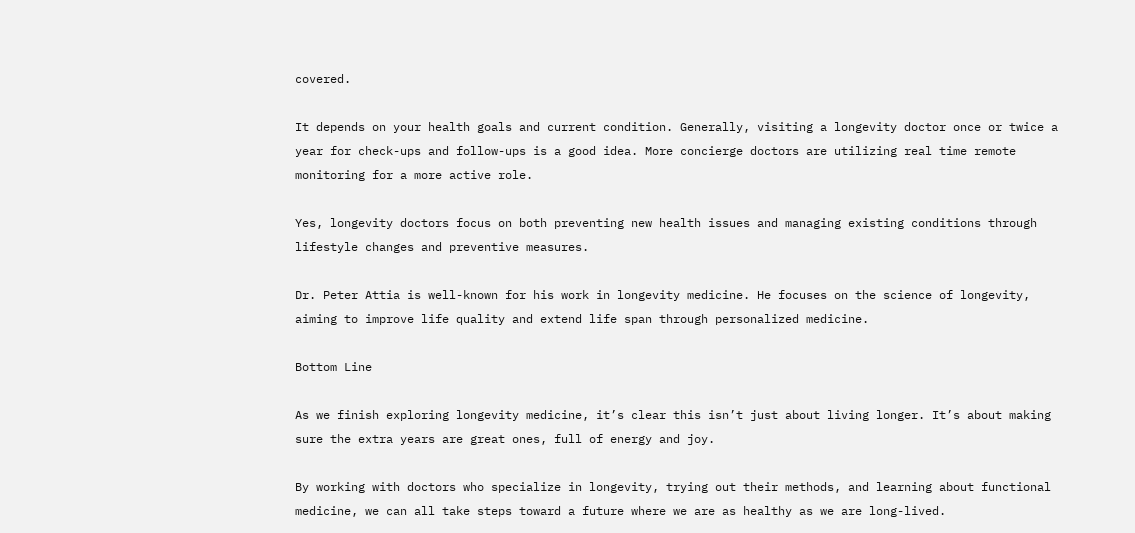covered.

It depends on your health goals and current condition. Generally, visiting a longevity doctor once or twice a year for check-ups and follow-ups is a good idea. More concierge doctors are utilizing real time remote monitoring for a more active role.

Yes, longevity doctors focus on both preventing new health issues and managing existing conditions through lifestyle changes and preventive measures.

Dr. Peter Attia is well-known for his work in longevity medicine. He focuses on the science of longevity, aiming to improve life quality and extend life span through personalized medicine.

Bottom Line

As we finish exploring longevity medicine, it’s clear this isn’t just about living longer. It’s about making sure the extra years are great ones, full of energy and joy.

By working with doctors who specialize in longevity, trying out their methods, and learning about functional medicine, we can all take steps toward a future where we are as healthy as we are long-lived.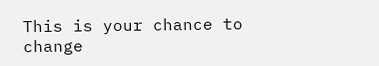This is your chance to change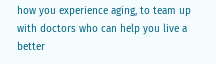how you experience aging, to team up with doctors who can help you live a better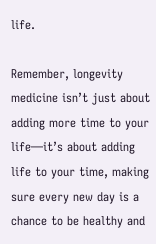life.

Remember, longevity medicine isn’t just about adding more time to your life—it’s about adding life to your time, making sure every new day is a chance to be healthy and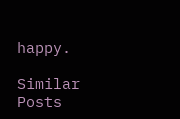happy.

Similar Posts